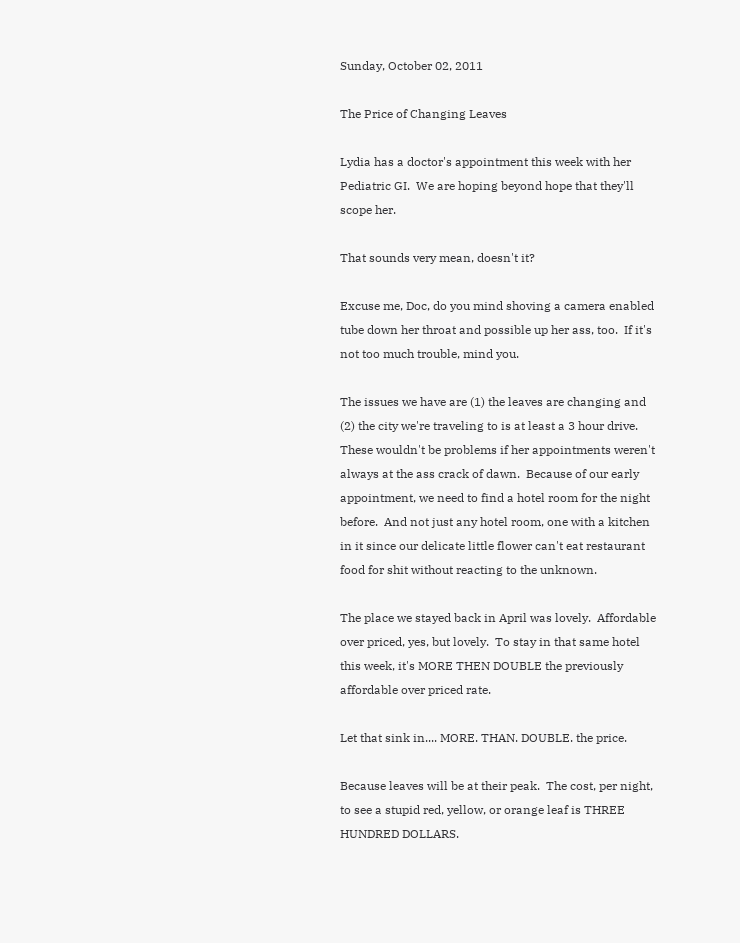Sunday, October 02, 2011

The Price of Changing Leaves

Lydia has a doctor's appointment this week with her Pediatric GI.  We are hoping beyond hope that they'll scope her.

That sounds very mean, doesn't it?

Excuse me, Doc, do you mind shoving a camera enabled tube down her throat and possible up her ass, too.  If it's not too much trouble, mind you.

The issues we have are (1) the leaves are changing and (2) the city we're traveling to is at least a 3 hour drive.  These wouldn't be problems if her appointments weren't always at the ass crack of dawn.  Because of our early appointment, we need to find a hotel room for the night before.  And not just any hotel room, one with a kitchen in it since our delicate little flower can't eat restaurant food for shit without reacting to the unknown.

The place we stayed back in April was lovely.  Affordable over priced, yes, but lovely.  To stay in that same hotel this week, it's MORE THEN DOUBLE the previously affordable over priced rate.

Let that sink in.... MORE. THAN. DOUBLE. the price.

Because leaves will be at their peak.  The cost, per night, to see a stupid red, yellow, or orange leaf is THREE HUNDRED DOLLARS.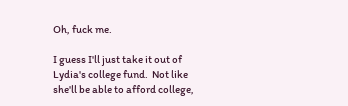Oh, fuck me.

I guess I'll just take it out of Lydia's college fund.  Not like she'll be able to afford college,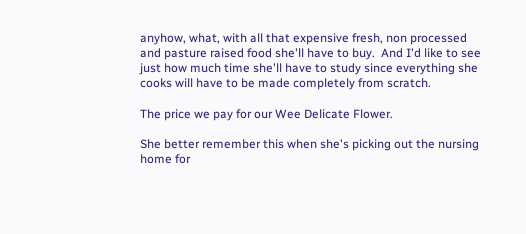anyhow, what, with all that expensive fresh, non processed and pasture raised food she'll have to buy.  And I'd like to see just how much time she'll have to study since everything she cooks will have to be made completely from scratch.

The price we pay for our Wee Delicate Flower.

She better remember this when she's picking out the nursing home for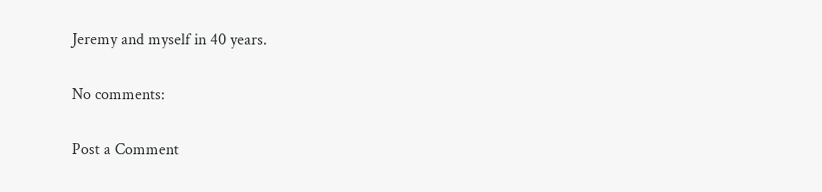Jeremy and myself in 40 years.

No comments:

Post a Comment